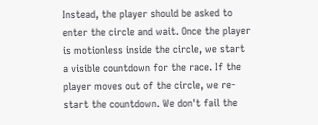Instead, the player should be asked to enter the circle and wait. Once the player is motionless inside the circle, we start a visible countdown for the race. If the player moves out of the circle, we re-start the countdown. We don't fail the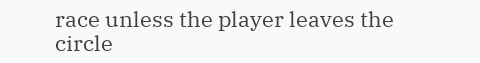race unless the player leaves the circle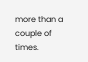more than a couple of times.